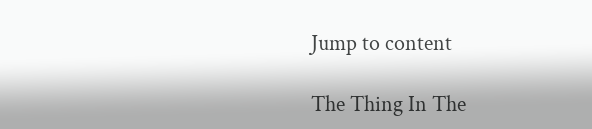Jump to content

The Thing In The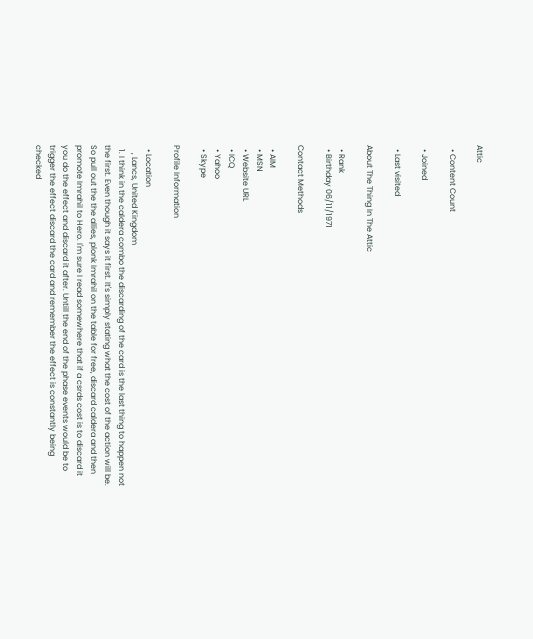Attic

  • Content Count

  • Joined

  • Last visited

About The Thing In The Attic

  • Rank
  • Birthday 06/11/1971

Contact Methods

  • AIM
  • MSN
  • Website URL
  • ICQ
  • Yahoo
  • Skype

Profile Information

  • Location
    , Lancs, United Kingdom
  1. I think in the caldera combo the discarding of the card is the last thing to happen not the first. Even though it says it first. It's simply stating what the cost of the action will be. So pull out the the allies, plonk Imrahil on the table for free, discard caldera and then promote Imrahil to Hero. I'm sure I read somewhere that if a csrds cost is to discard it you do the effect and discard it after. Untill the end of the phase events would be to trigger the effect discard the card and remember the effect is constantly being checked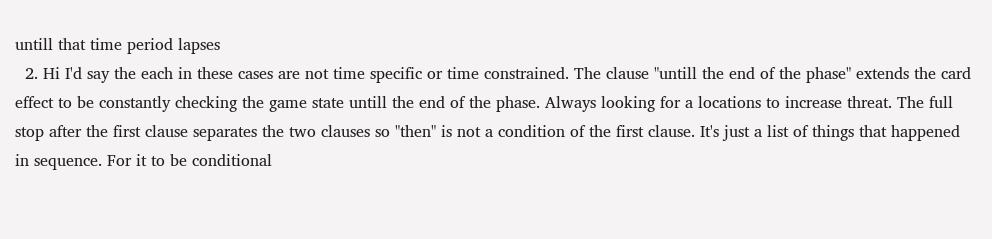untill that time period lapses
  2. Hi I'd say the each in these cases are not time specific or time constrained. The clause "untill the end of the phase" extends the card effect to be constantly checking the game state untill the end of the phase. Always looking for a locations to increase threat. The full stop after the first clause separates the two clauses so "then" is not a condition of the first clause. It's just a list of things that happened in sequence. For it to be conditional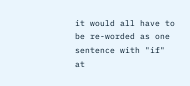it would all have to be re-worded as one sentence with "if" at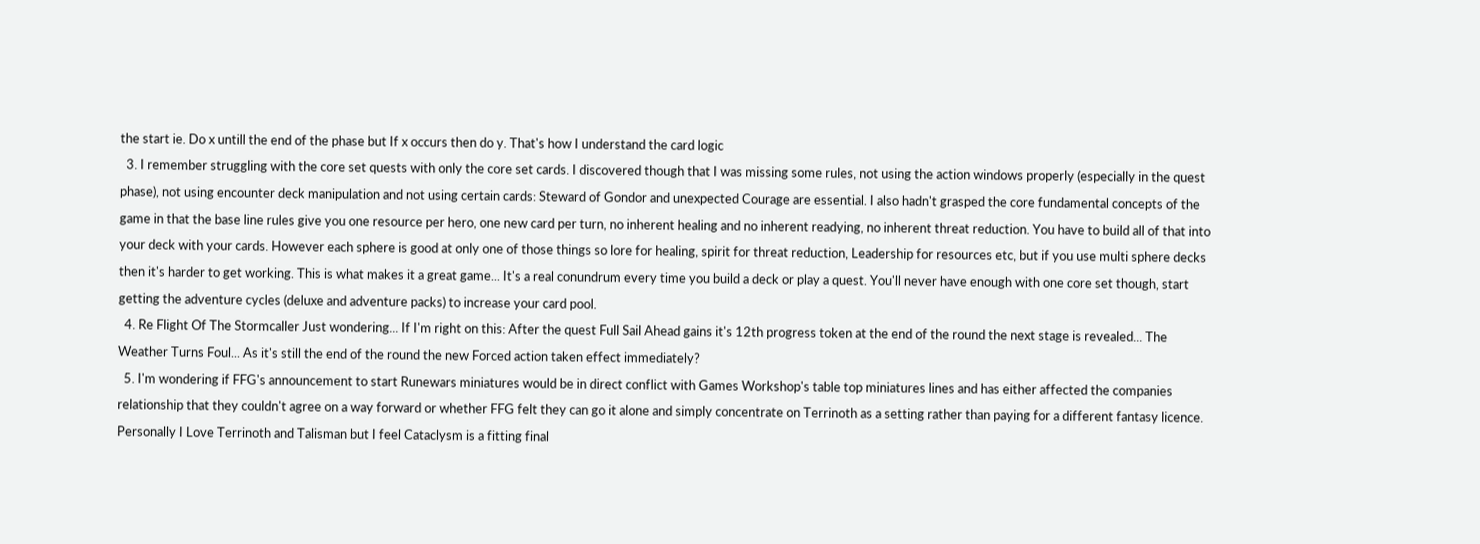the start ie. Do x untill the end of the phase but If x occurs then do y. That's how I understand the card logic
  3. I remember struggling with the core set quests with only the core set cards. I discovered though that I was missing some rules, not using the action windows properly (especially in the quest phase), not using encounter deck manipulation and not using certain cards: Steward of Gondor and unexpected Courage are essential. I also hadn't grasped the core fundamental concepts of the game in that the base line rules give you one resource per hero, one new card per turn, no inherent healing and no inherent readying, no inherent threat reduction. You have to build all of that into your deck with your cards. However each sphere is good at only one of those things so lore for healing, spirit for threat reduction, Leadership for resources etc, but if you use multi sphere decks then it's harder to get working. This is what makes it a great game... It's a real conundrum every time you build a deck or play a quest. You'll never have enough with one core set though, start getting the adventure cycles (deluxe and adventure packs) to increase your card pool.
  4. Re Flight Of The Stormcaller Just wondering... If I'm right on this: After the quest Full Sail Ahead gains it's 12th progress token at the end of the round the next stage is revealed... The Weather Turns Foul... As it's still the end of the round the new Forced action taken effect immediately?
  5. I'm wondering if FFG's announcement to start Runewars miniatures would be in direct conflict with Games Workshop's table top miniatures lines and has either affected the companies relationship that they couldn't agree on a way forward or whether FFG felt they can go it alone and simply concentrate on Terrinoth as a setting rather than paying for a different fantasy licence. Personally I Love Terrinoth and Talisman but I feel Cataclysm is a fitting final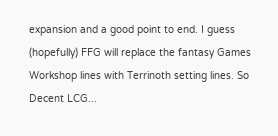expansion and a good point to end. I guess (hopefully) FFG will replace the fantasy Games Workshop lines with Terrinoth setting lines. So Decent LCG...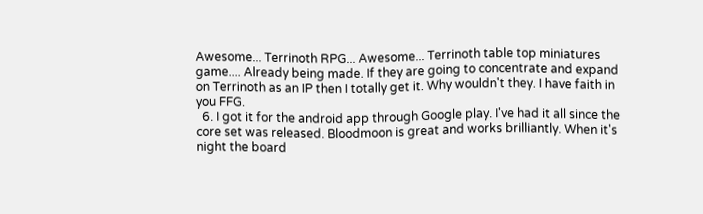Awesome... Terrinoth RPG... Awesome... Terrinoth table top miniatures game.... Already being made. If they are going to concentrate and expand on Terrinoth as an IP then I totally get it. Why wouldn't they. I have faith in you FFG.
  6. I got it for the android app through Google play. I've had it all since the core set was released. Bloodmoon is great and works brilliantly. When it's night the board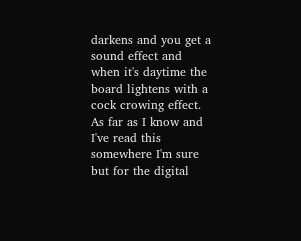darkens and you get a sound effect and when it's daytime the board lightens with a cock crowing effect. As far as I know and I've read this somewhere I'm sure but for the digital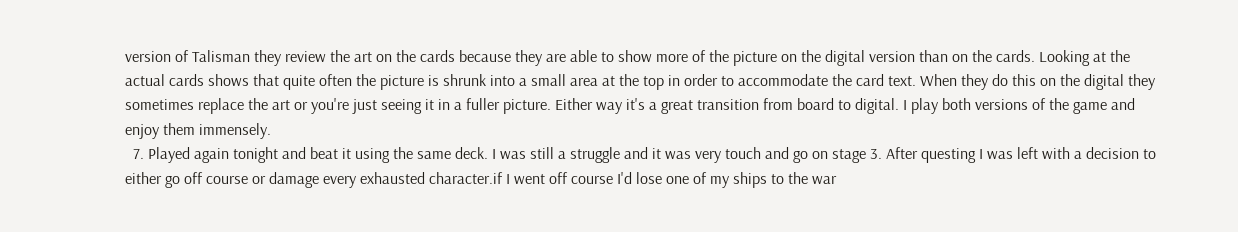version of Talisman they review the art on the cards because they are able to show more of the picture on the digital version than on the cards. Looking at the actual cards shows that quite often the picture is shrunk into a small area at the top in order to accommodate the card text. When they do this on the digital they sometimes replace the art or you're just seeing it in a fuller picture. Either way it's a great transition from board to digital. I play both versions of the game and enjoy them immensely.
  7. Played again tonight and beat it using the same deck. I was still a struggle and it was very touch and go on stage 3. After questing I was left with a decision to either go off course or damage every exhausted character.if I went off course I'd lose one of my ships to the war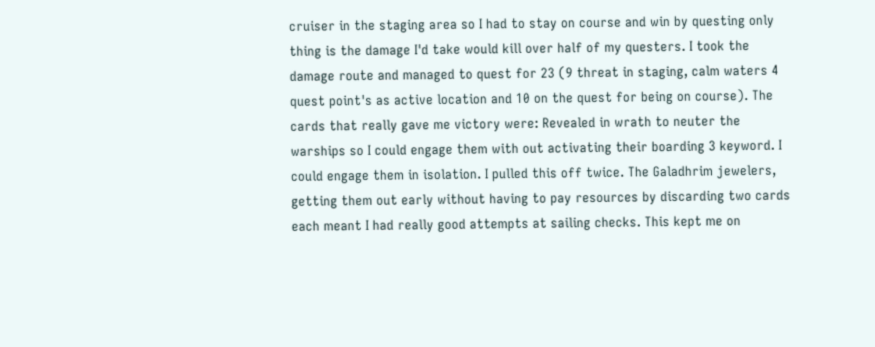cruiser in the staging area so I had to stay on course and win by questing only thing is the damage I'd take would kill over half of my questers. I took the damage route and managed to quest for 23 (9 threat in staging, calm waters 4 quest point's as active location and 10 on the quest for being on course). The cards that really gave me victory were: Revealed in wrath to neuter the warships so I could engage them with out activating their boarding 3 keyword. I could engage them in isolation. I pulled this off twice. The Galadhrim jewelers, getting them out early without having to pay resources by discarding two cards each meant I had really good attempts at sailing checks. This kept me on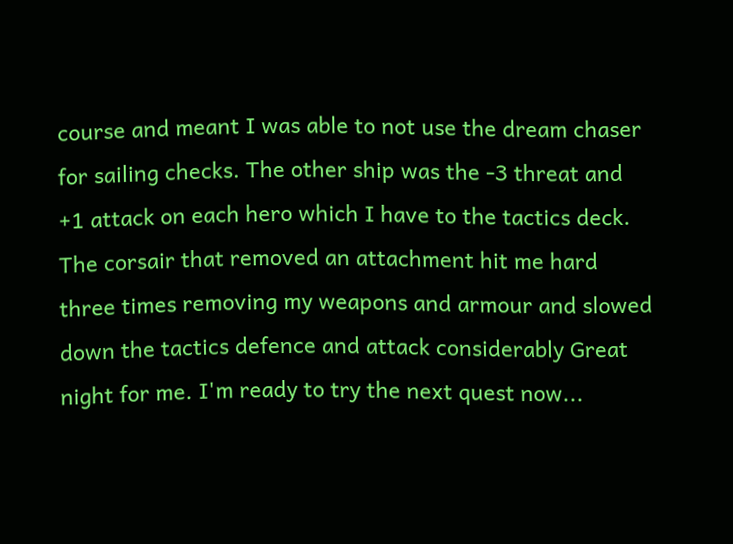course and meant I was able to not use the dream chaser for sailing checks. The other ship was the -3 threat and +1 attack on each hero which I have to the tactics deck. The corsair that removed an attachment hit me hard three times removing my weapons and armour and slowed down the tactics defence and attack considerably Great night for me. I'm ready to try the next quest now...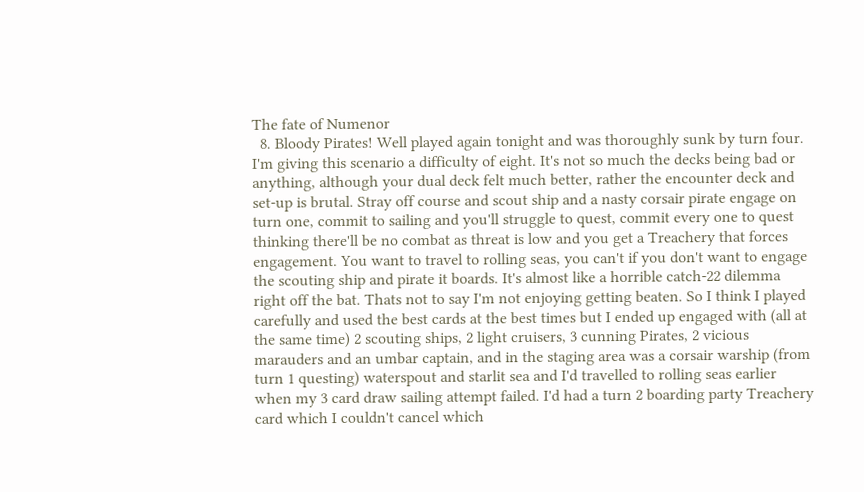The fate of Numenor
  8. Bloody Pirates! Well played again tonight and was thoroughly sunk by turn four. I'm giving this scenario a difficulty of eight. It's not so much the decks being bad or anything, although your dual deck felt much better, rather the encounter deck and set-up is brutal. Stray off course and scout ship and a nasty corsair pirate engage on turn one, commit to sailing and you'll struggle to quest, commit every one to quest thinking there'll be no combat as threat is low and you get a Treachery that forces engagement. You want to travel to rolling seas, you can't if you don't want to engage the scouting ship and pirate it boards. It's almost like a horrible catch-22 dilemma right off the bat. Thats not to say I'm not enjoying getting beaten. So I think I played carefully and used the best cards at the best times but I ended up engaged with (all at the same time) 2 scouting ships, 2 light cruisers, 3 cunning Pirates, 2 vicious marauders and an umbar captain, and in the staging area was a corsair warship (from turn 1 questing) waterspout and starlit sea and I'd travelled to rolling seas earlier when my 3 card draw sailing attempt failed. I'd had a turn 2 boarding party Treachery card which I couldn't cancel which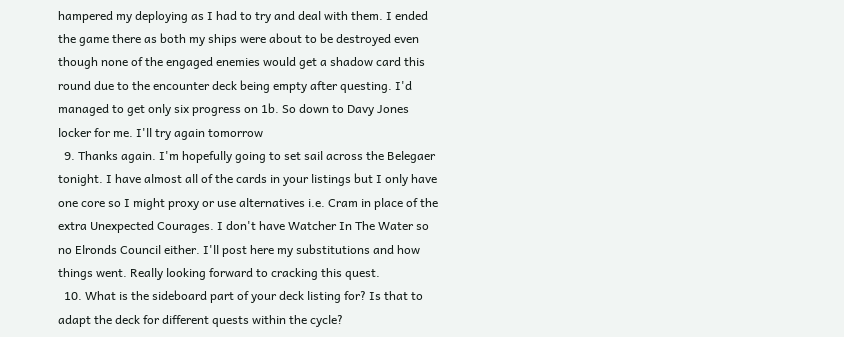hampered my deploying as I had to try and deal with them. I ended the game there as both my ships were about to be destroyed even though none of the engaged enemies would get a shadow card this round due to the encounter deck being empty after questing. I'd managed to get only six progress on 1b. So down to Davy Jones locker for me. I'll try again tomorrow
  9. Thanks again. I'm hopefully going to set sail across the Belegaer tonight. I have almost all of the cards in your listings but I only have one core so I might proxy or use alternatives i.e. Cram in place of the extra Unexpected Courages. I don't have Watcher In The Water so no Elronds Council either. I'll post here my substitutions and how things went. Really looking forward to cracking this quest.
  10. What is the sideboard part of your deck listing for? Is that to adapt the deck for different quests within the cycle?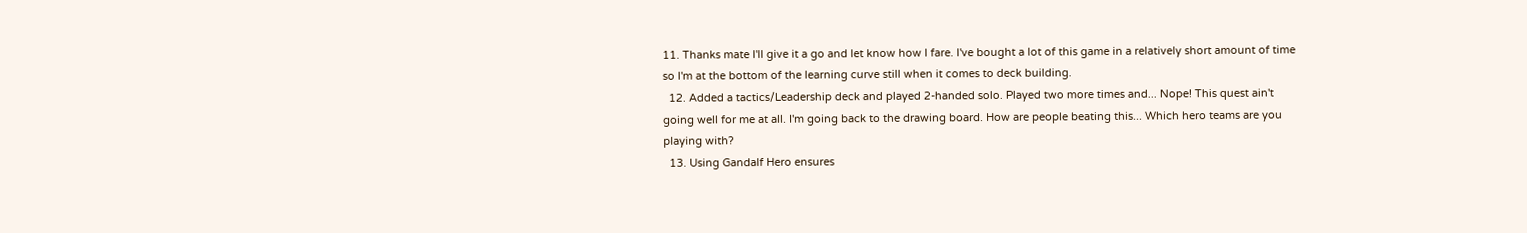11. Thanks mate I'll give it a go and let know how I fare. I've bought a lot of this game in a relatively short amount of time so I'm at the bottom of the learning curve still when it comes to deck building.
  12. Added a tactics/Leadership deck and played 2-handed solo. Played two more times and... Nope! This quest ain't going well for me at all. I'm going back to the drawing board. How are people beating this... Which hero teams are you playing with?
  13. Using Gandalf Hero ensures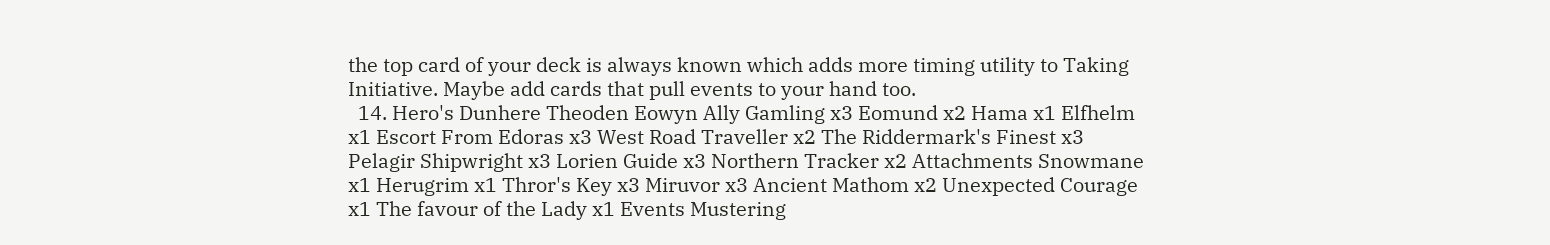the top card of your deck is always known which adds more timing utility to Taking Initiative. Maybe add cards that pull events to your hand too.
  14. Hero's Dunhere Theoden Eowyn Ally Gamling x3 Eomund x2 Hama x1 Elfhelm x1 Escort From Edoras x3 West Road Traveller x2 The Riddermark's Finest x3 Pelagir Shipwright x3 Lorien Guide x3 Northern Tracker x2 Attachments Snowmane x1 Herugrim x1 Thror's Key x3 Miruvor x3 Ancient Mathom x2 Unexpected Courage x1 The favour of the Lady x1 Events Mustering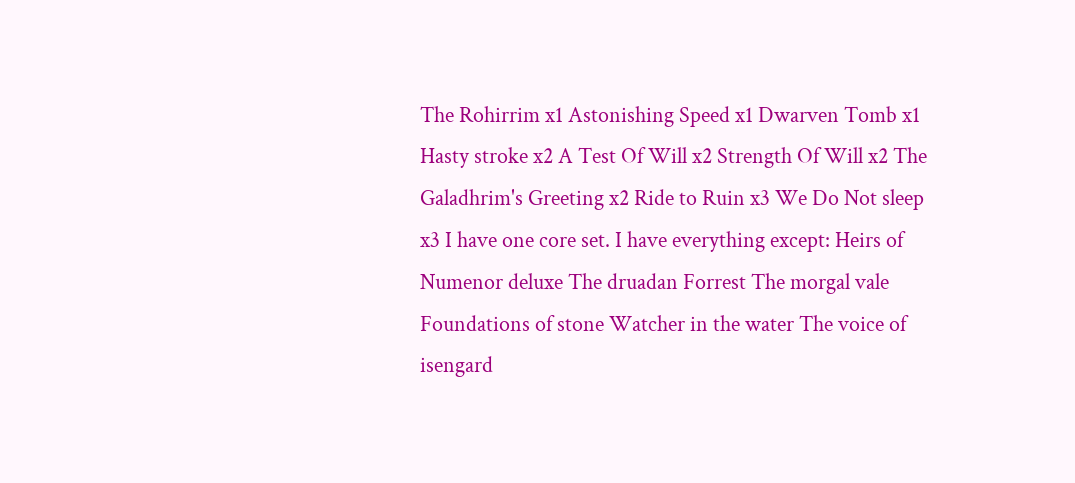The Rohirrim x1 Astonishing Speed x1 Dwarven Tomb x1 Hasty stroke x2 A Test Of Will x2 Strength Of Will x2 The Galadhrim's Greeting x2 Ride to Ruin x3 We Do Not sleep x3 I have one core set. I have everything except: Heirs of Numenor deluxe The druadan Forrest The morgal vale Foundations of stone Watcher in the water The voice of isengard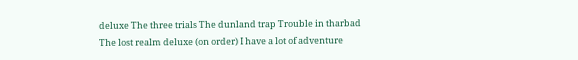deluxe The three trials The dunland trap Trouble in tharbad The lost realm deluxe (on order) I have a lot of adventure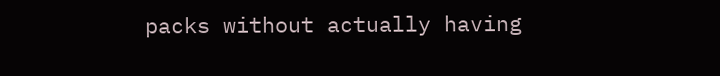packs without actually having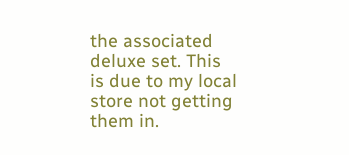the associated deluxe set. This is due to my local store not getting them in.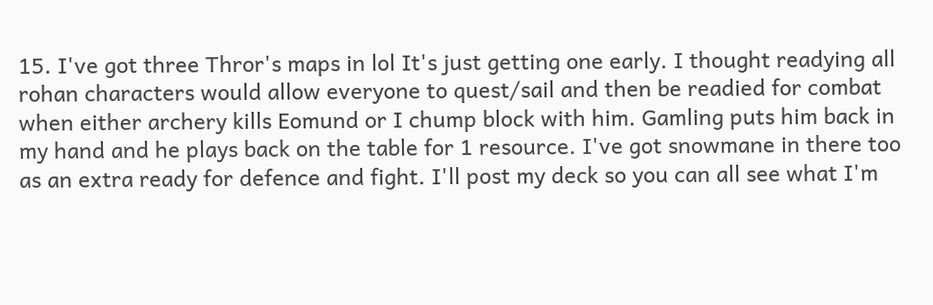15. I've got three Thror's maps in lol It's just getting one early. I thought readying all rohan characters would allow everyone to quest/sail and then be readied for combat when either archery kills Eomund or I chump block with him. Gamling puts him back in my hand and he plays back on the table for 1 resource. I've got snowmane in there too as an extra ready for defence and fight. I'll post my deck so you can all see what I'm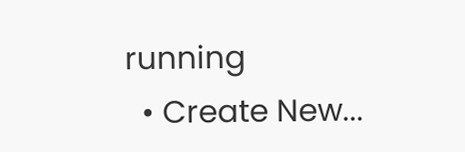running
  • Create New...